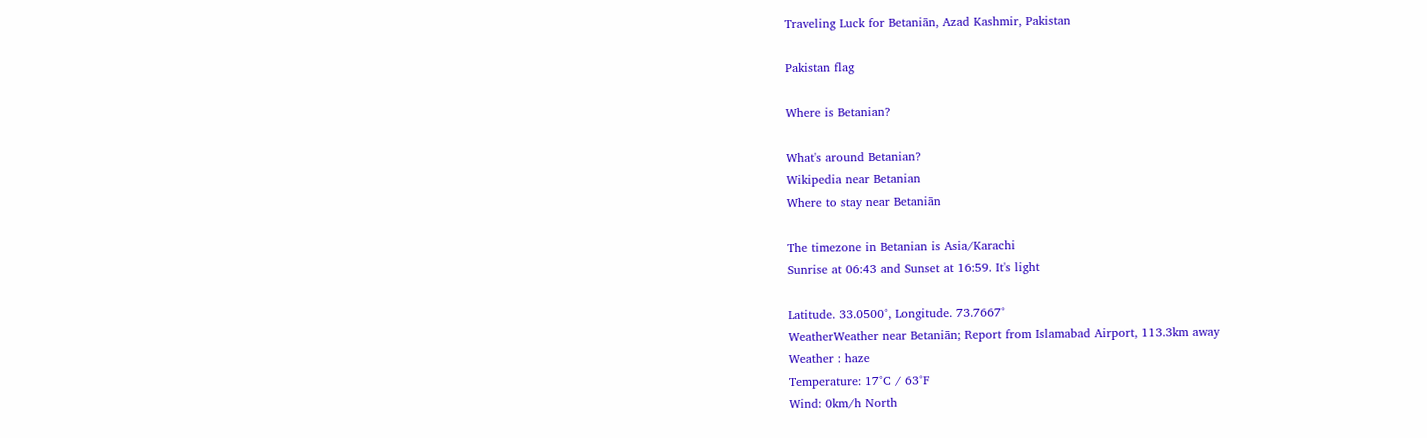Traveling Luck for Betaniān, Azad Kashmir, Pakistan

Pakistan flag

Where is Betanian?

What's around Betanian?
Wikipedia near Betanian
Where to stay near Betaniān

The timezone in Betanian is Asia/Karachi
Sunrise at 06:43 and Sunset at 16:59. It's light

Latitude. 33.0500°, Longitude. 73.7667°
WeatherWeather near Betaniān; Report from Islamabad Airport, 113.3km away
Weather : haze
Temperature: 17°C / 63°F
Wind: 0km/h North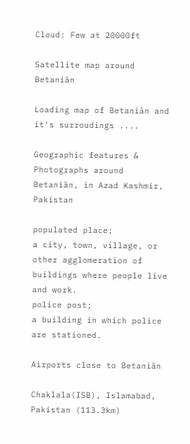Cloud: Few at 20000ft

Satellite map around Betaniān

Loading map of Betaniān and it's surroudings ....

Geographic features & Photographs around Betaniān, in Azad Kashmir, Pakistan

populated place;
a city, town, village, or other agglomeration of buildings where people live and work.
police post;
a building in which police are stationed.

Airports close to Betaniān

Chaklala(ISB), Islamabad, Pakistan (113.3km)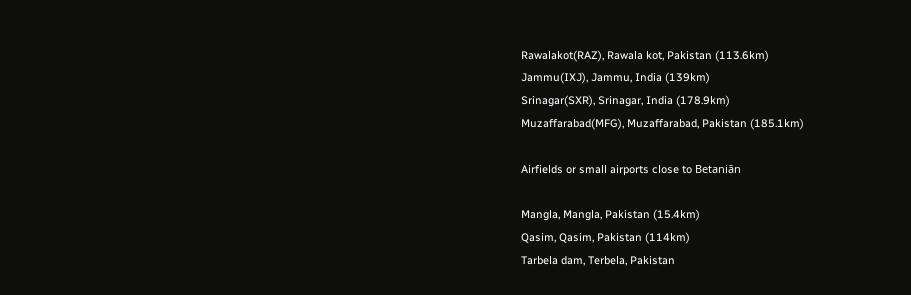Rawalakot(RAZ), Rawala kot, Pakistan (113.6km)
Jammu(IXJ), Jammu, India (139km)
Srinagar(SXR), Srinagar, India (178.9km)
Muzaffarabad(MFG), Muzaffarabad, Pakistan (185.1km)

Airfields or small airports close to Betaniān

Mangla, Mangla, Pakistan (15.4km)
Qasim, Qasim, Pakistan (114km)
Tarbela dam, Terbela, Pakistan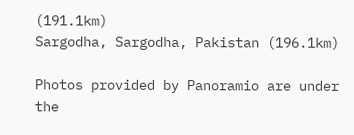(191.1km)
Sargodha, Sargodha, Pakistan (196.1km)

Photos provided by Panoramio are under the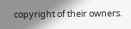copyright of their owners.